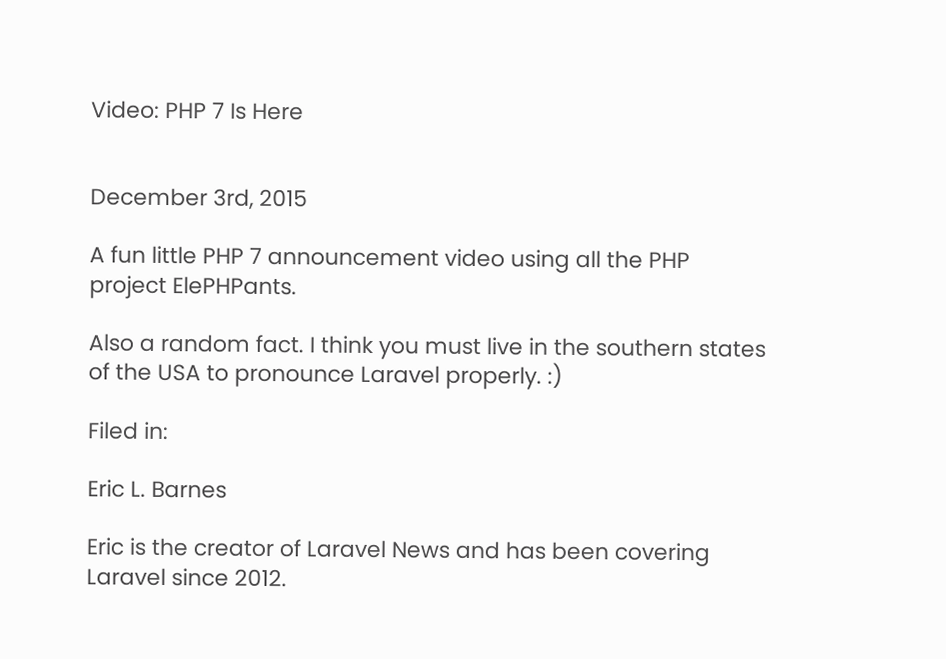Video: PHP 7 Is Here


December 3rd, 2015

A fun little PHP 7 announcement video using all the PHP project ElePHPants.

Also a random fact. I think you must live in the southern states of the USA to pronounce Laravel properly. :)

Filed in:

Eric L. Barnes

Eric is the creator of Laravel News and has been covering Laravel since 2012.